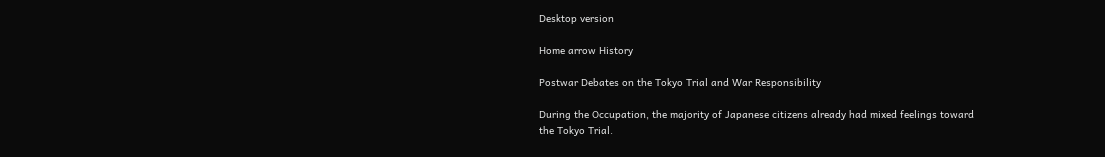Desktop version

Home arrow History

Postwar Debates on the Tokyo Trial and War Responsibility

During the Occupation, the majority of Japanese citizens already had mixed feelings toward the Tokyo Trial.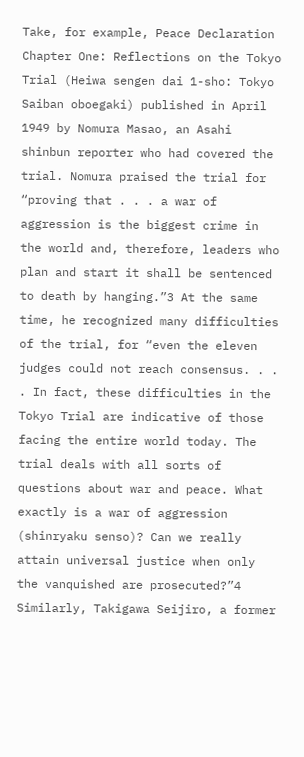Take, for example, Peace Declaration Chapter One: Reflections on the Tokyo Trial (Heiwa sengen dai 1-sho: Tokyo Saiban oboegaki) published in April 1949 by Nomura Masao, an Asahi shinbun reporter who had covered the trial. Nomura praised the trial for “proving that . . . a war of aggression is the biggest crime in the world and, therefore, leaders who plan and start it shall be sentenced to death by hanging.”3 At the same time, he recognized many difficulties of the trial, for “even the eleven judges could not reach consensus. . . . In fact, these difficulties in the Tokyo Trial are indicative of those facing the entire world today. The trial deals with all sorts of questions about war and peace. What exactly is a war of aggression (shinryaku senso)? Can we really attain universal justice when only the vanquished are prosecuted?”4 Similarly, Takigawa Seijiro, a former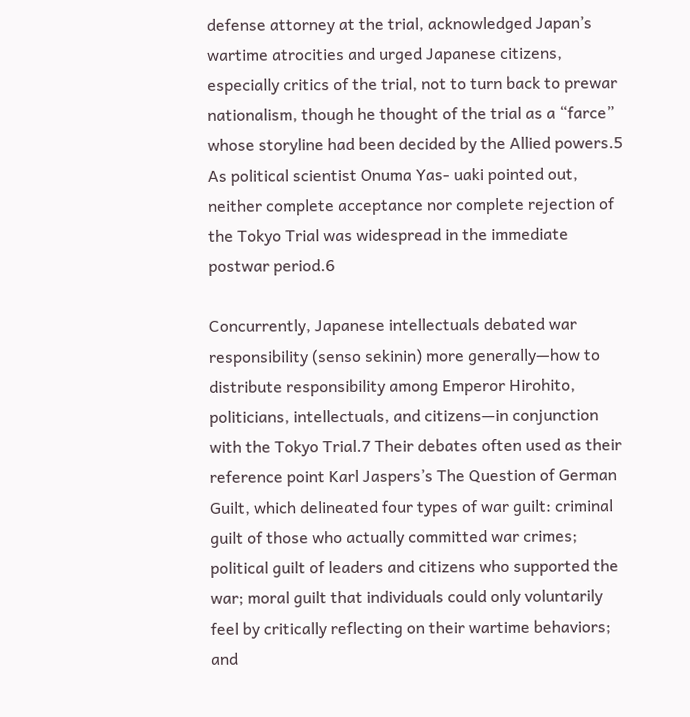defense attorney at the trial, acknowledged Japan’s wartime atrocities and urged Japanese citizens, especially critics of the trial, not to turn back to prewar nationalism, though he thought of the trial as a “farce” whose storyline had been decided by the Allied powers.5 As political scientist Onuma Yas- uaki pointed out, neither complete acceptance nor complete rejection of the Tokyo Trial was widespread in the immediate postwar period.6

Concurrently, Japanese intellectuals debated war responsibility (senso sekinin) more generally—how to distribute responsibility among Emperor Hirohito, politicians, intellectuals, and citizens—in conjunction with the Tokyo Trial.7 Their debates often used as their reference point Karl Jaspers’s The Question of German Guilt, which delineated four types of war guilt: criminal guilt of those who actually committed war crimes; political guilt of leaders and citizens who supported the war; moral guilt that individuals could only voluntarily feel by critically reflecting on their wartime behaviors; and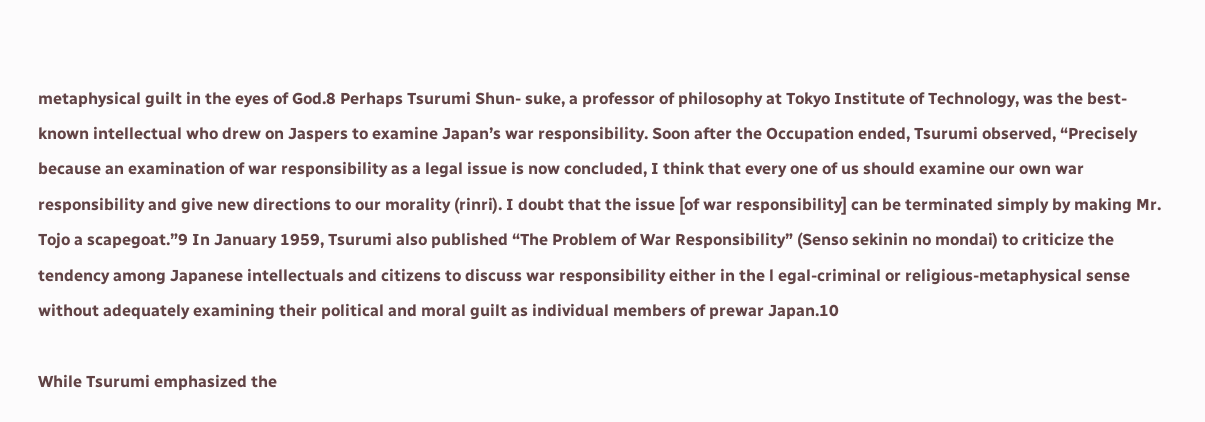metaphysical guilt in the eyes of God.8 Perhaps Tsurumi Shun- suke, a professor of philosophy at Tokyo Institute of Technology, was the best-known intellectual who drew on Jaspers to examine Japan’s war responsibility. Soon after the Occupation ended, Tsurumi observed, “Precisely because an examination of war responsibility as a legal issue is now concluded, I think that every one of us should examine our own war responsibility and give new directions to our morality (rinri). I doubt that the issue [of war responsibility] can be terminated simply by making Mr. Tojo a scapegoat.”9 In January 1959, Tsurumi also published “The Problem of War Responsibility” (Senso sekinin no mondai) to criticize the tendency among Japanese intellectuals and citizens to discuss war responsibility either in the l egal-criminal or religious-metaphysical sense without adequately examining their political and moral guilt as individual members of prewar Japan.10

While Tsurumi emphasized the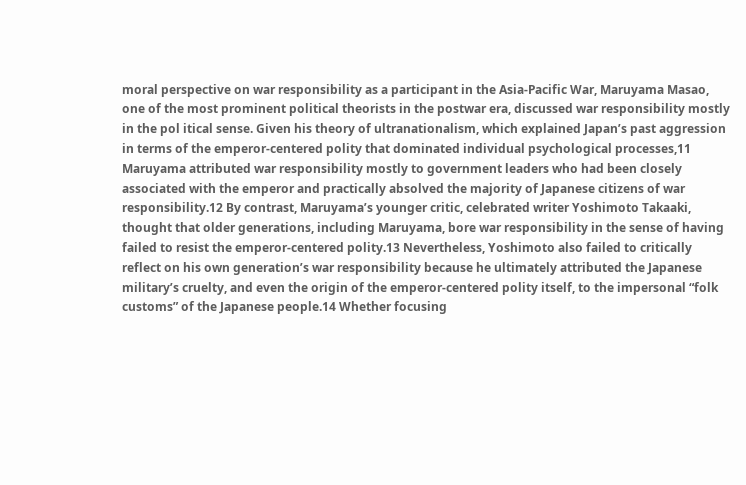moral perspective on war responsibility as a participant in the Asia-Pacific War, Maruyama Masao, one of the most prominent political theorists in the postwar era, discussed war responsibility mostly in the pol itical sense. Given his theory of ultranationalism, which explained Japan’s past aggression in terms of the emperor-centered polity that dominated individual psychological processes,11 Maruyama attributed war responsibility mostly to government leaders who had been closely associated with the emperor and practically absolved the majority of Japanese citizens of war responsibility.12 By contrast, Maruyama’s younger critic, celebrated writer Yoshimoto Takaaki, thought that older generations, including Maruyama, bore war responsibility in the sense of having failed to resist the emperor-centered polity.13 Nevertheless, Yoshimoto also failed to critically reflect on his own generation’s war responsibility because he ultimately attributed the Japanese military’s cruelty, and even the origin of the emperor-centered polity itself, to the impersonal “folk customs” of the Japanese people.14 Whether focusing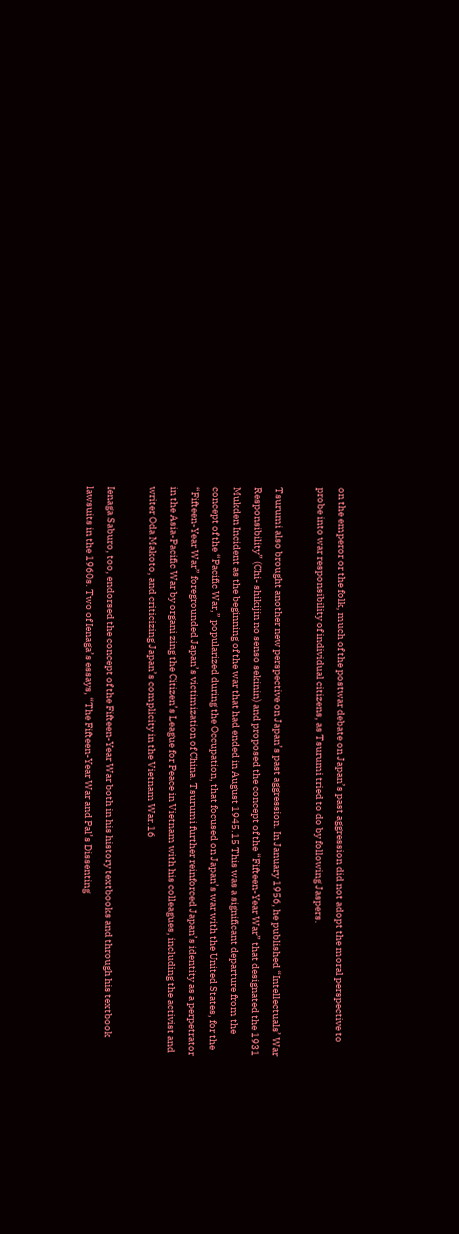on the emperor or the folk, much of the postwar debate on Japan’s past aggression did not adopt the moral perspective to probe into war responsibility of individual citizens, as Tsurumi tried to do by following Jaspers.

Tsurumi also brought another new perspective on Japan’s past aggression. In January 1956, he published “Intellectuals’ War Responsibility” (Chi- shikijin no senso sekinin) and proposed the concept of the “Fifteen-Year War” that designated the 1931 Mukden Incident as the beginning of the war that had ended in August 1945.15 This was a significant departure from the concept of the “Pacific War,” popularized during the Occupation, that focused on Japan’s war with the United States, for the “Fifteen-Year War” foregrounded Japan’s victimization of China. Tsurumi further reinforced Japan’s identity as a perpetrator in the Asia-Pacific War by organi zing the Citizen’s League for Peace in Vietnam with his colleagues, including the activist and writer Oda Makoto, and criticizing Japan’s complicity in the Vietnam War.16

Ienaga Saburo, too, endorsed the concept of the Fifteen-Year War both in his history textbooks and through his textbook lawsuits in the 1960s. Two of Ienaga’s essays, “The Fifteen-Year War and Pal’s Dissenting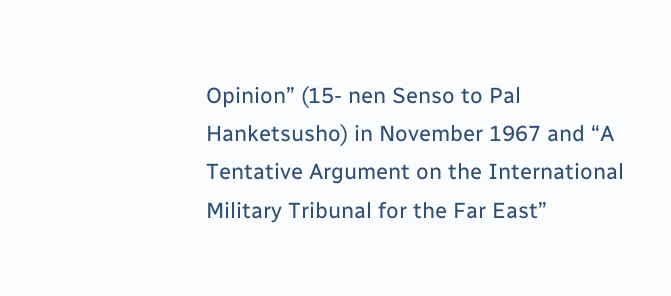Opinion” (15- nen Senso to Pal Hanketsusho) in November 1967 and “A Tentative Argument on the International Military Tribunal for the Far East”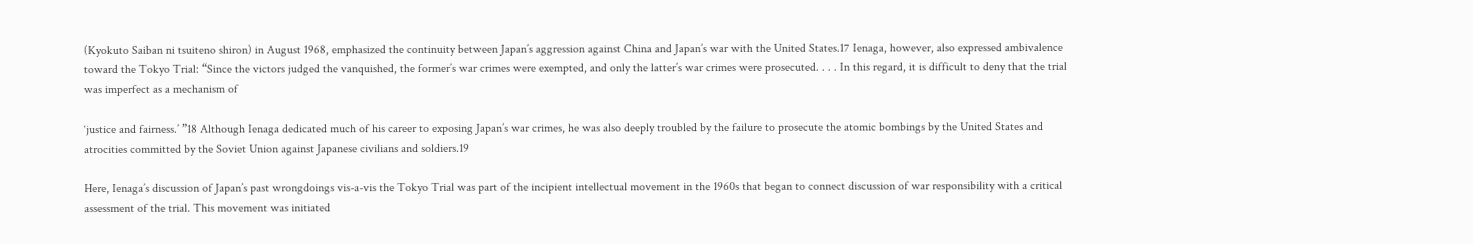(Kyokuto Saiban ni tsuiteno shiron) in August 1968, emphasized the continuity between Japan’s aggression against China and Japan’s war with the United States.17 Ienaga, however, also expressed ambivalence toward the Tokyo Trial: “Since the victors judged the vanquished, the former’s war crimes were exempted, and only the latter’s war crimes were prosecuted. . . . In this regard, it is difficult to deny that the trial was imperfect as a mechanism of

‘justice and fairness.’ ”18 Although Ienaga dedicated much of his career to exposing Japan’s war crimes, he was also deeply troubled by the failure to prosecute the atomic bombings by the United States and atrocities committed by the Soviet Union against Japanese civilians and soldiers.19

Here, Ienaga’s discussion of Japan’s past wrongdoings vis-a-vis the Tokyo Trial was part of the incipient intellectual movement in the 1960s that began to connect discussion of war responsibility with a critical assessment of the trial. This movement was initiated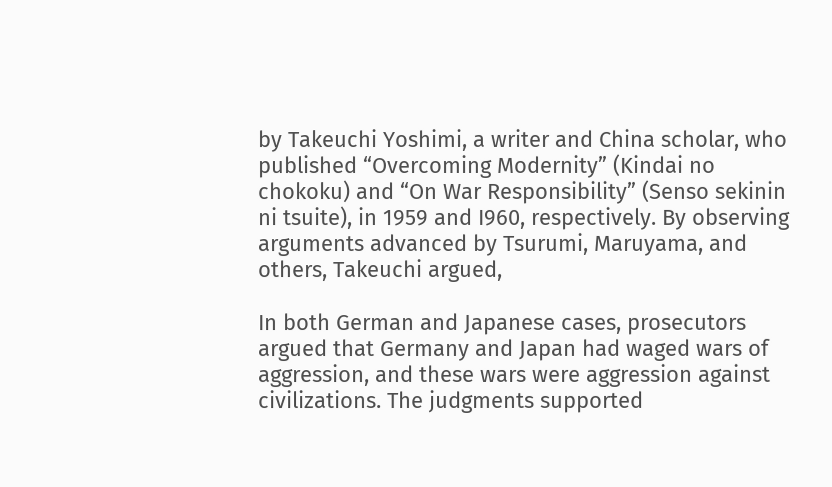by Takeuchi Yoshimi, a writer and China scholar, who published “Overcoming Modernity” (Kindai no chokoku) and “On War Responsibility” (Senso sekinin ni tsuite), in 1959 and I960, respectively. By observing arguments advanced by Tsurumi, Maruyama, and others, Takeuchi argued,

In both German and Japanese cases, prosecutors argued that Germany and Japan had waged wars of aggression, and these wars were aggression against civilizations. The judgments supported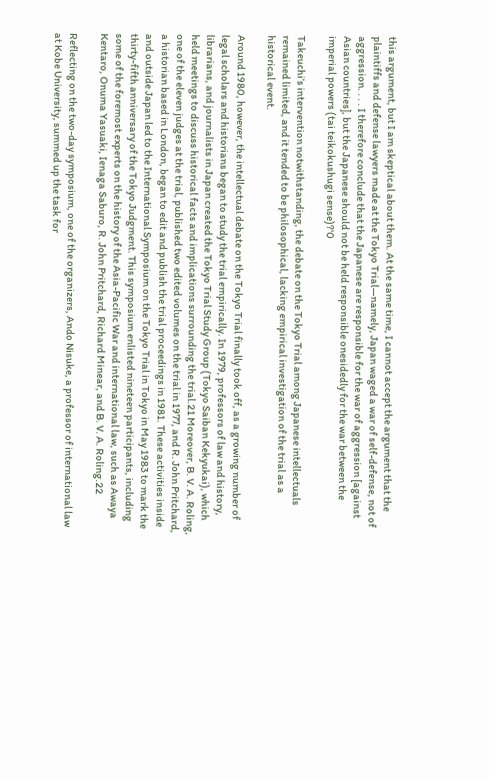this argument, but I am skeptical about them. At the same time, I cannot accept the argument that the plaintiffs and defense lawyers made at the Tokyo Trial—namely, Japan waged a war of self-defense, not of aggression. . . . I therefore conclude that the Japanese are responsible for the war of aggression [against Asian countries], but the Japanese should not be held responsible onesidedly for the war between the imperial powers (tai teikokushugi sense)?'0

Takeuchi’s intervention notwithstanding, the debate on the Tokyo Trial among Japanese intellectuals remained limited, and it tended to be philosophical, lacking empirical investigation of the trial as a historical event.

Around 1980, however, the intellectual debate on the Tokyo Trial finally took off, as a growing number of legal scholars and historians began to study the trial empirically. In 1979, professors of law and history, librarians, and journalists in Japan created the Tokyo Trial Study Group (Tokyo Saiban Kekyukai), which held meetings to discuss historical facts and implications surrounding the trial.21 Moreover, B. V. A. Roling, one of the eleven judges at the trial, published two edited volumes on the trial in 1977, and R. John Pritchard, a historian based in London, began to edit and publish the trial proceedings in 1981. These activities inside and outside Japan led to the International Symposium on the Tokyo Trial in Tokyo in May 1983 to mark the thirty-fifth anniversary of the Tokyo Judgment. This symposium enlisted nineteen participants, including some of the foremost experts on the history of the Asia-Pacific War and international law, such as Awaya Kentaro, Onuma Yasuaki, Ienaga Saburo, R. John Pritchard, Richard Minear, and B. V. A. Roling.22

Reflecting on the two-day symposium, one of the organizers, Ando Nisuke, a professor of international law at Kobe University, summed up the task for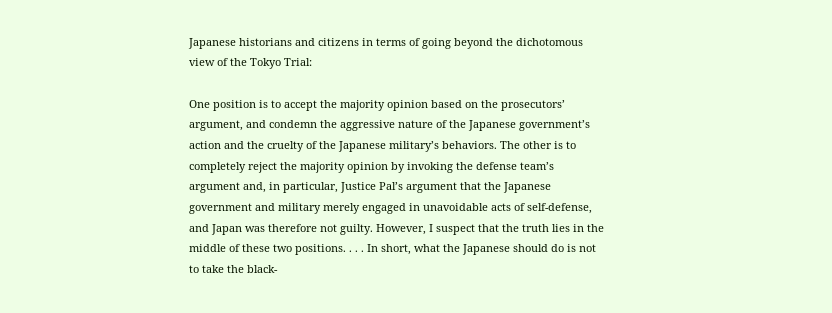Japanese historians and citizens in terms of going beyond the dichotomous view of the Tokyo Trial:

One position is to accept the majority opinion based on the prosecutors’ argument, and condemn the aggressive nature of the Japanese government’s action and the cruelty of the Japanese military’s behaviors. The other is to completely reject the majority opinion by invoking the defense team’s argument and, in particular, Justice Pal’s argument that the Japanese government and military merely engaged in unavoidable acts of self-defense, and Japan was therefore not guilty. However, I suspect that the truth lies in the middle of these two positions. . . . In short, what the Japanese should do is not to take the black-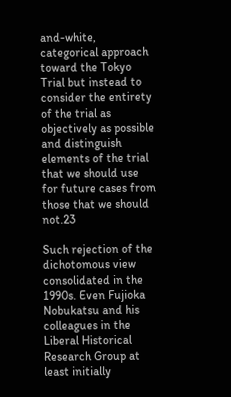and-white, categorical approach toward the Tokyo Trial but instead to consider the entirety of the trial as objectively as possible and distinguish elements of the trial that we should use for future cases from those that we should not.23

Such rejection of the dichotomous view consolidated in the 1990s. Even Fujioka Nobukatsu and his colleagues in the Liberal Historical Research Group at least initially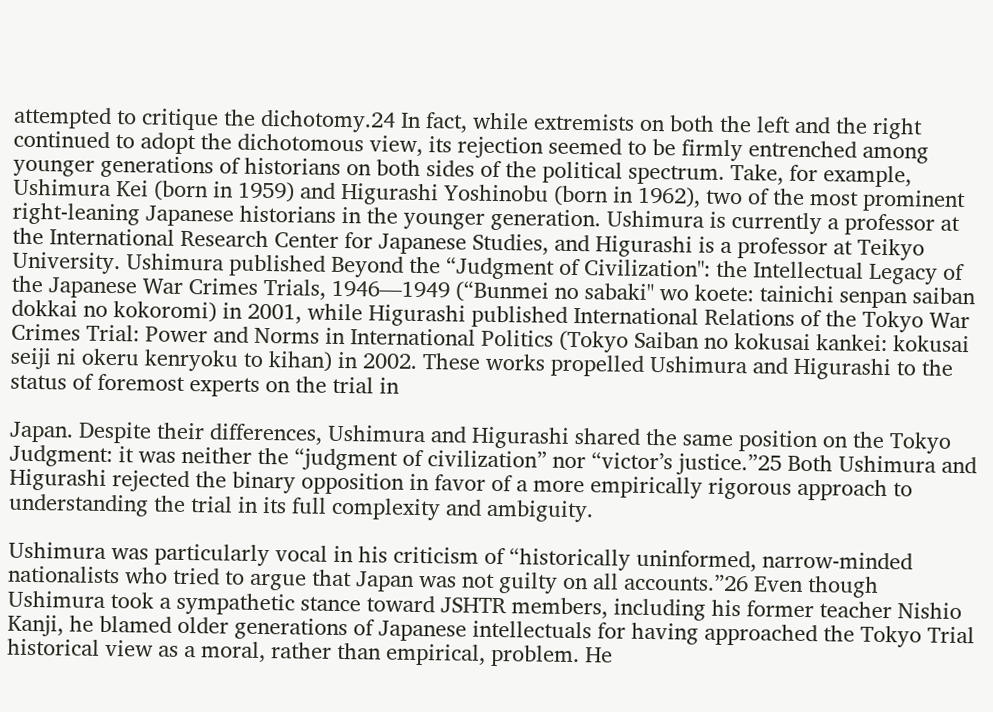attempted to critique the dichotomy.24 In fact, while extremists on both the left and the right continued to adopt the dichotomous view, its rejection seemed to be firmly entrenched among younger generations of historians on both sides of the political spectrum. Take, for example, Ushimura Kei (born in 1959) and Higurashi Yoshinobu (born in 1962), two of the most prominent right-leaning Japanese historians in the younger generation. Ushimura is currently a professor at the International Research Center for Japanese Studies, and Higurashi is a professor at Teikyo University. Ushimura published Beyond the “Judgment of Civilization": the Intellectual Legacy of the Japanese War Crimes Trials, 1946—1949 (“Bunmei no sabaki" wo koete: tainichi senpan saiban dokkai no kokoromi) in 2001, while Higurashi published International Relations of the Tokyo War Crimes Trial: Power and Norms in International Politics (Tokyo Saiban no kokusai kankei: kokusai seiji ni okeru kenryoku to kihan) in 2002. These works propelled Ushimura and Higurashi to the status of foremost experts on the trial in

Japan. Despite their differences, Ushimura and Higurashi shared the same position on the Tokyo Judgment: it was neither the “judgment of civilization” nor “victor’s justice.”25 Both Ushimura and Higurashi rejected the binary opposition in favor of a more empirically rigorous approach to understanding the trial in its full complexity and ambiguity.

Ushimura was particularly vocal in his criticism of “historically uninformed, narrow-minded nationalists who tried to argue that Japan was not guilty on all accounts.”26 Even though Ushimura took a sympathetic stance toward JSHTR members, including his former teacher Nishio Kanji, he blamed older generations of Japanese intellectuals for having approached the Tokyo Trial historical view as a moral, rather than empirical, problem. He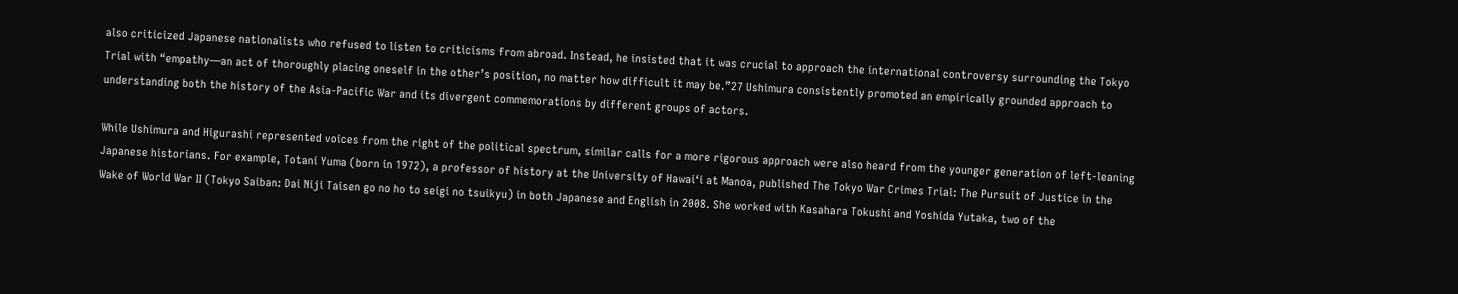also criticized Japanese nationalists who refused to listen to criticisms from abroad. Instead, he insisted that it was crucial to approach the international controversy surrounding the Tokyo Trial with “empathy—an act of thoroughly placing oneself in the other’s position, no matter how difficult it may be.”27 Ushimura consistently promoted an empirically grounded approach to understanding both the history of the Asia-Pacific War and its divergent commemorations by different groups of actors.

While Ushimura and Higurashi represented voices from the right of the political spectrum, similar calls for a more rigorous approach were also heard from the younger generation of left-leaning Japanese historians. For example, Totani Yuma (born in 1972), a professor of history at the University of Hawai‘i at Manoa, published The Tokyo War Crimes Trial: The Pursuit of Justice in the Wake of World War II (Tokyo Saiban: Dai Niji Taisen go no ho to seigi no tsuikyu) in both Japanese and English in 2008. She worked with Kasahara Tokushi and Yoshida Yutaka, two of the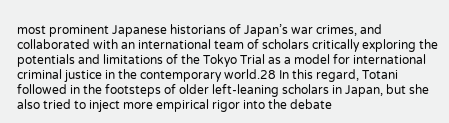most prominent Japanese historians of Japan’s war crimes, and collaborated with an international team of scholars critically exploring the potentials and limitations of the Tokyo Trial as a model for international criminal justice in the contemporary world.28 In this regard, Totani followed in the footsteps of older left-leaning scholars in Japan, but she also tried to inject more empirical rigor into the debate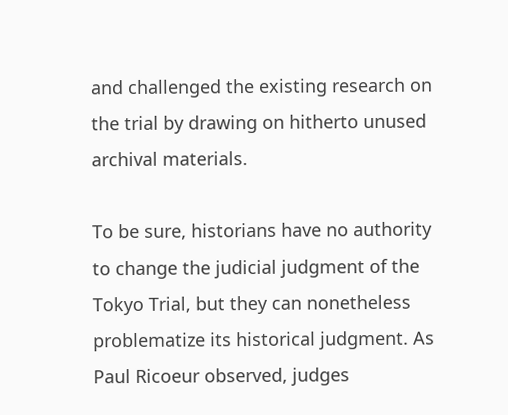and challenged the existing research on the trial by drawing on hitherto unused archival materials.

To be sure, historians have no authority to change the judicial judgment of the Tokyo Trial, but they can nonetheless problematize its historical judgment. As Paul Ricoeur observed, judges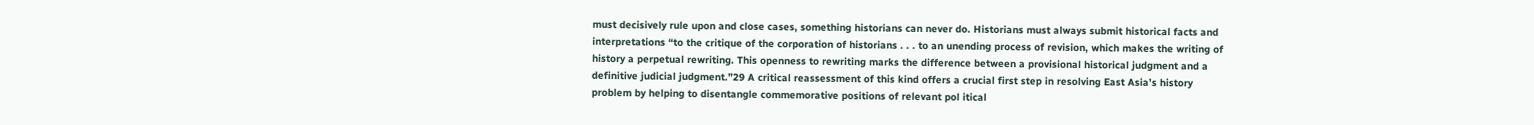must decisively rule upon and close cases, something historians can never do. Historians must always submit historical facts and interpretations “to the critique of the corporation of historians . . . to an unending process of revision, which makes the writing of history a perpetual rewriting. This openness to rewriting marks the difference between a provisional historical judgment and a definitive judicial judgment.”29 A critical reassessment of this kind offers a crucial first step in resolving East Asia’s history problem by helping to disentangle commemorative positions of relevant pol itical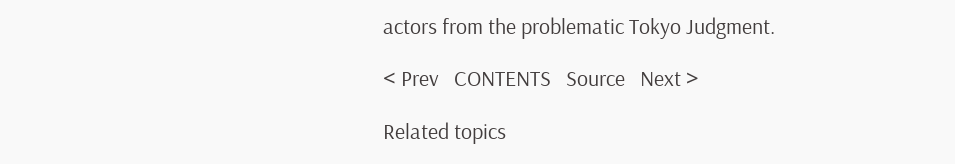actors from the problematic Tokyo Judgment.

< Prev   CONTENTS   Source   Next >

Related topics